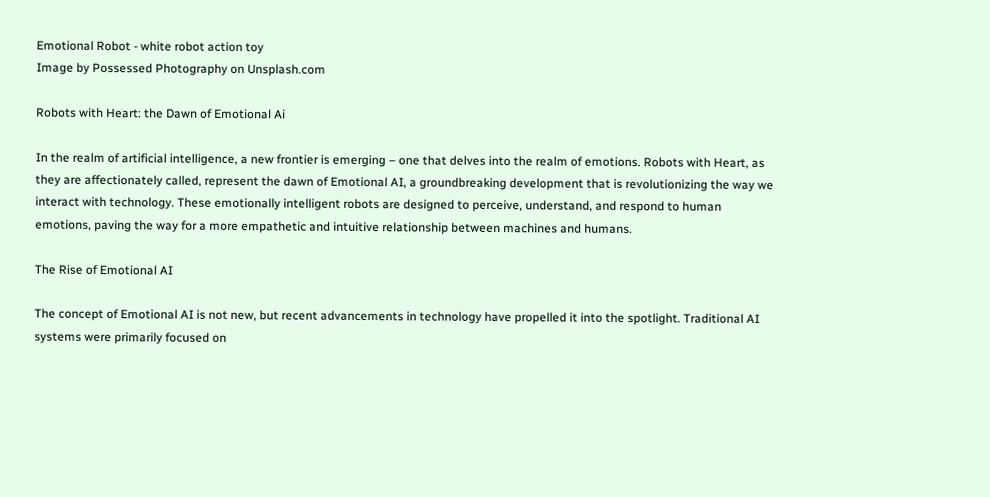Emotional Robot - white robot action toy
Image by Possessed Photography on Unsplash.com

Robots with Heart: the Dawn of Emotional Ai

In the realm of artificial intelligence, a new frontier is emerging – one that delves into the realm of emotions. Robots with Heart, as they are affectionately called, represent the dawn of Emotional AI, a groundbreaking development that is revolutionizing the way we interact with technology. These emotionally intelligent robots are designed to perceive, understand, and respond to human emotions, paving the way for a more empathetic and intuitive relationship between machines and humans.

The Rise of Emotional AI

The concept of Emotional AI is not new, but recent advancements in technology have propelled it into the spotlight. Traditional AI systems were primarily focused on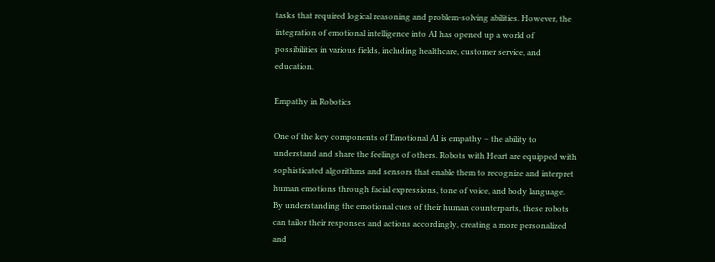tasks that required logical reasoning and problem-solving abilities. However, the integration of emotional intelligence into AI has opened up a world of possibilities in various fields, including healthcare, customer service, and education.

Empathy in Robotics

One of the key components of Emotional AI is empathy – the ability to understand and share the feelings of others. Robots with Heart are equipped with sophisticated algorithms and sensors that enable them to recognize and interpret human emotions through facial expressions, tone of voice, and body language. By understanding the emotional cues of their human counterparts, these robots can tailor their responses and actions accordingly, creating a more personalized and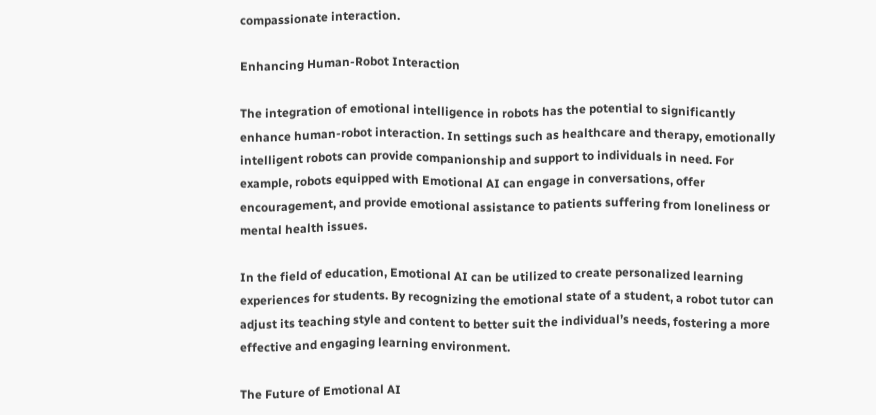compassionate interaction.

Enhancing Human-Robot Interaction

The integration of emotional intelligence in robots has the potential to significantly enhance human-robot interaction. In settings such as healthcare and therapy, emotionally intelligent robots can provide companionship and support to individuals in need. For example, robots equipped with Emotional AI can engage in conversations, offer encouragement, and provide emotional assistance to patients suffering from loneliness or mental health issues.

In the field of education, Emotional AI can be utilized to create personalized learning experiences for students. By recognizing the emotional state of a student, a robot tutor can adjust its teaching style and content to better suit the individual’s needs, fostering a more effective and engaging learning environment.

The Future of Emotional AI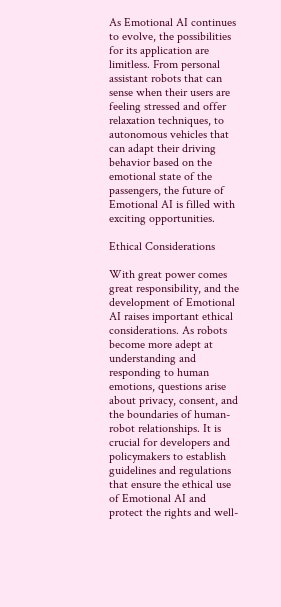As Emotional AI continues to evolve, the possibilities for its application are limitless. From personal assistant robots that can sense when their users are feeling stressed and offer relaxation techniques, to autonomous vehicles that can adapt their driving behavior based on the emotional state of the passengers, the future of Emotional AI is filled with exciting opportunities.

Ethical Considerations

With great power comes great responsibility, and the development of Emotional AI raises important ethical considerations. As robots become more adept at understanding and responding to human emotions, questions arise about privacy, consent, and the boundaries of human-robot relationships. It is crucial for developers and policymakers to establish guidelines and regulations that ensure the ethical use of Emotional AI and protect the rights and well-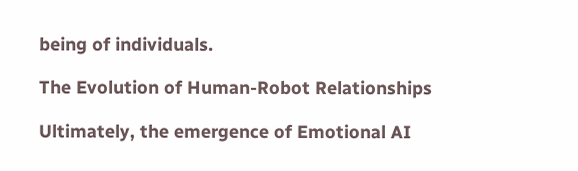being of individuals.

The Evolution of Human-Robot Relationships

Ultimately, the emergence of Emotional AI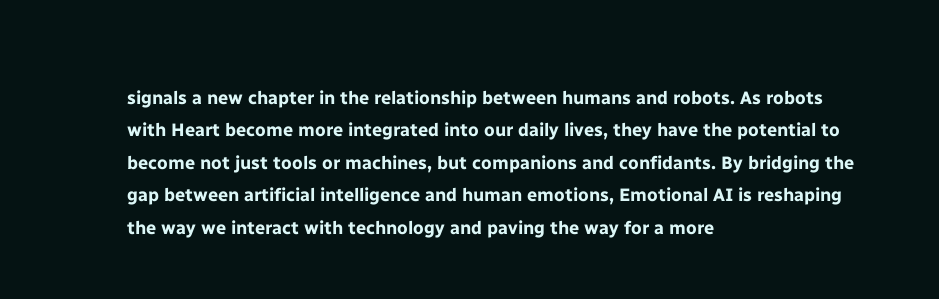signals a new chapter in the relationship between humans and robots. As robots with Heart become more integrated into our daily lives, they have the potential to become not just tools or machines, but companions and confidants. By bridging the gap between artificial intelligence and human emotions, Emotional AI is reshaping the way we interact with technology and paving the way for a more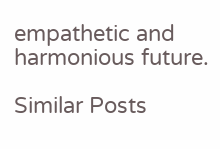empathetic and harmonious future.

Similar Posts